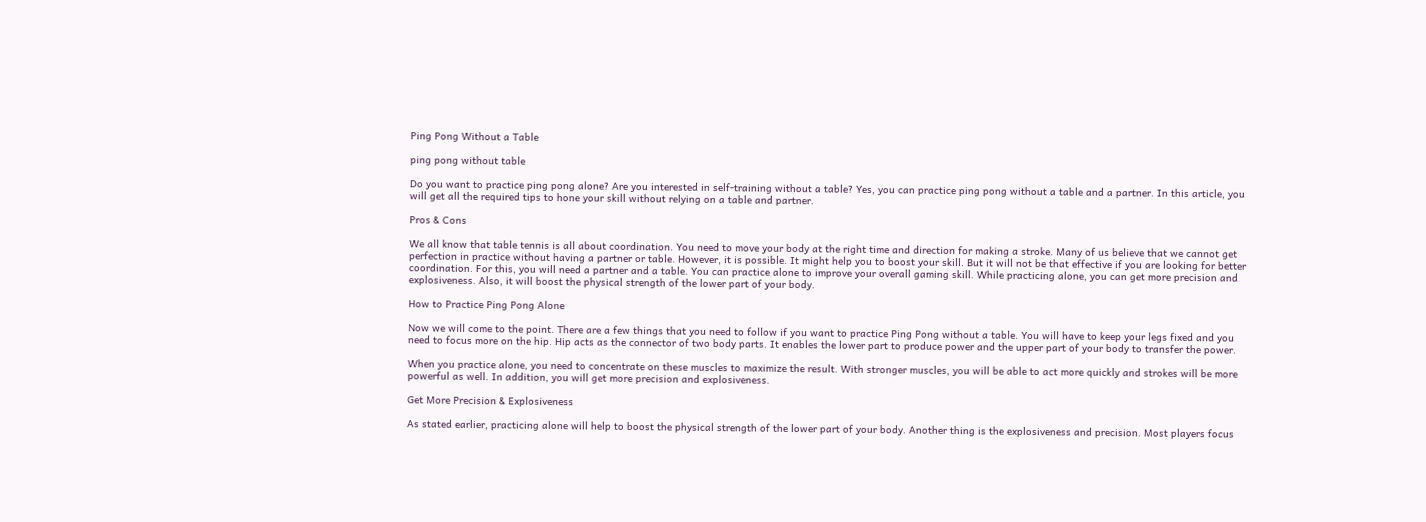Ping Pong Without a Table

ping pong without table

Do you want to practice ping pong alone? Are you interested in self-training without a table? Yes, you can practice ping pong without a table and a partner. In this article, you will get all the required tips to hone your skill without relying on a table and partner.

Pros & Cons

We all know that table tennis is all about coordination. You need to move your body at the right time and direction for making a stroke. Many of us believe that we cannot get perfection in practice without having a partner or table. However, it is possible. It might help you to boost your skill. But it will not be that effective if you are looking for better coordination. For this, you will need a partner and a table. You can practice alone to improve your overall gaming skill. While practicing alone, you can get more precision and explosiveness. Also, it will boost the physical strength of the lower part of your body.

How to Practice Ping Pong Alone

Now we will come to the point. There are a few things that you need to follow if you want to practice Ping Pong without a table. You will have to keep your legs fixed and you need to focus more on the hip. Hip acts as the connector of two body parts. It enables the lower part to produce power and the upper part of your body to transfer the power.

When you practice alone, you need to concentrate on these muscles to maximize the result. With stronger muscles, you will be able to act more quickly and strokes will be more powerful as well. In addition, you will get more precision and explosiveness.

Get More Precision & Explosiveness

As stated earlier, practicing alone will help to boost the physical strength of the lower part of your body. Another thing is the explosiveness and precision. Most players focus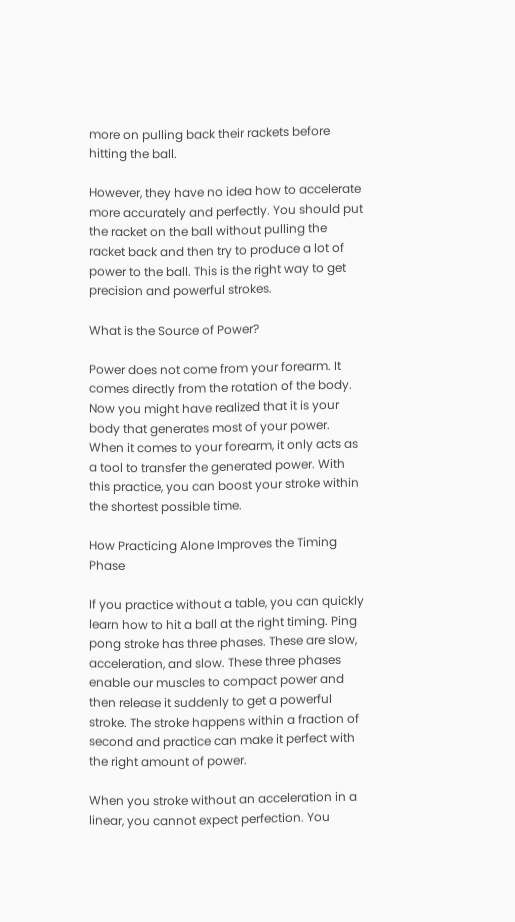more on pulling back their rackets before hitting the ball.

However, they have no idea how to accelerate more accurately and perfectly. You should put the racket on the ball without pulling the racket back and then try to produce a lot of power to the ball. This is the right way to get precision and powerful strokes.

What is the Source of Power?

Power does not come from your forearm. It comes directly from the rotation of the body. Now you might have realized that it is your body that generates most of your power. When it comes to your forearm, it only acts as a tool to transfer the generated power. With this practice, you can boost your stroke within the shortest possible time.

How Practicing Alone Improves the Timing Phase

If you practice without a table, you can quickly learn how to hit a ball at the right timing. Ping pong stroke has three phases. These are slow, acceleration, and slow. These three phases enable our muscles to compact power and then release it suddenly to get a powerful stroke. The stroke happens within a fraction of second and practice can make it perfect with the right amount of power.

When you stroke without an acceleration in a linear, you cannot expect perfection. You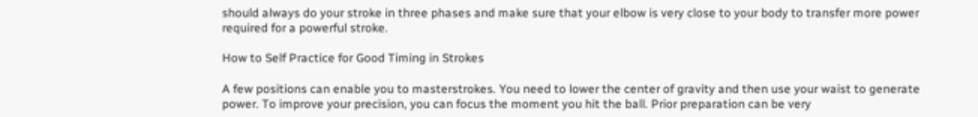should always do your stroke in three phases and make sure that your elbow is very close to your body to transfer more power required for a powerful stroke.

How to Self Practice for Good Timing in Strokes

A few positions can enable you to masterstrokes. You need to lower the center of gravity and then use your waist to generate power. To improve your precision, you can focus the moment you hit the ball. Prior preparation can be very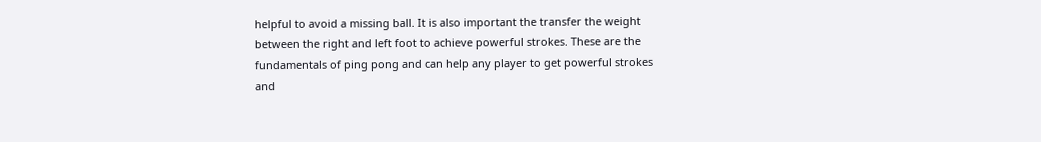helpful to avoid a missing ball. It is also important the transfer the weight between the right and left foot to achieve powerful strokes. These are the fundamentals of ping pong and can help any player to get powerful strokes and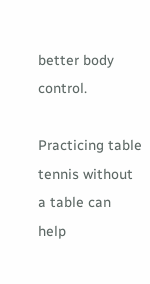better body control.

Practicing table tennis without a table can help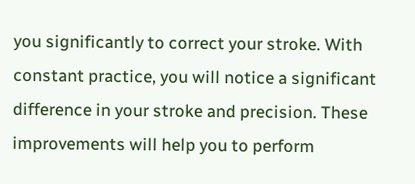you significantly to correct your stroke. With constant practice, you will notice a significant difference in your stroke and precision. These improvements will help you to perform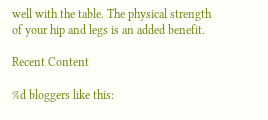well with the table. The physical strength of your hip and legs is an added benefit.

Recent Content

%d bloggers like this: